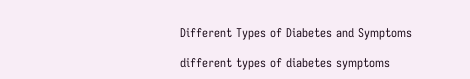Different Types of Diabetes and Symptoms

different types of diabetes symptoms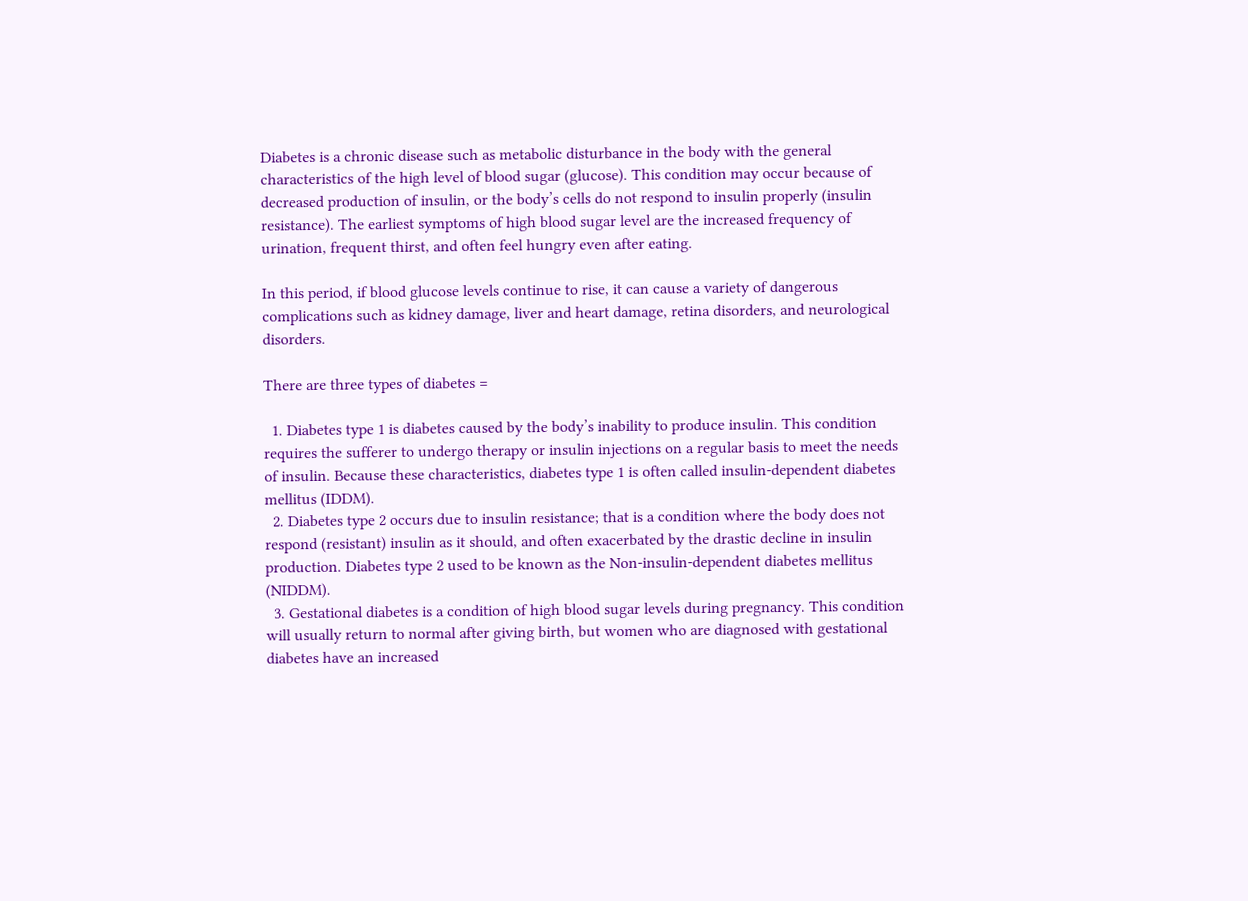Diabetes is a chronic disease such as metabolic disturbance in the body with the general characteristics of the high level of blood sugar (glucose). This condition may occur because of decreased production of insulin, or the body’s cells do not respond to insulin properly (insulin resistance). The earliest symptoms of high blood sugar level are the increased frequency of urination, frequent thirst, and often feel hungry even after eating.

In this period, if blood glucose levels continue to rise, it can cause a variety of dangerous complications such as kidney damage, liver and heart damage, retina disorders, and neurological disorders.

There are three types of diabetes =

  1. Diabetes type 1 is diabetes caused by the body’s inability to produce insulin. This condition requires the sufferer to undergo therapy or insulin injections on a regular basis to meet the needs of insulin. Because these characteristics, diabetes type 1 is often called insulin-dependent diabetes mellitus (IDDM).
  2. Diabetes type 2 occurs due to insulin resistance; that is a condition where the body does not respond (resistant) insulin as it should, and often exacerbated by the drastic decline in insulin production. Diabetes type 2 used to be known as the Non-insulin-dependent diabetes mellitus (NIDDM).
  3. Gestational diabetes is a condition of high blood sugar levels during pregnancy. This condition will usually return to normal after giving birth, but women who are diagnosed with gestational diabetes have an increased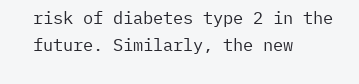risk of diabetes type 2 in the future. Similarly, the new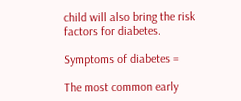child will also bring the risk factors for diabetes.

Symptoms of diabetes =

The most common early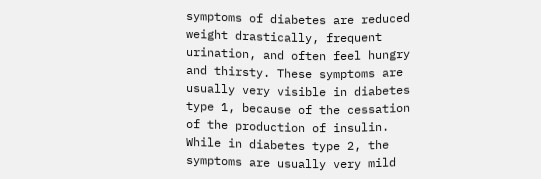symptoms of diabetes are reduced weight drastically, frequent urination, and often feel hungry and thirsty. These symptoms are usually very visible in diabetes type 1, because of the cessation of the production of insulin. While in diabetes type 2, the symptoms are usually very mild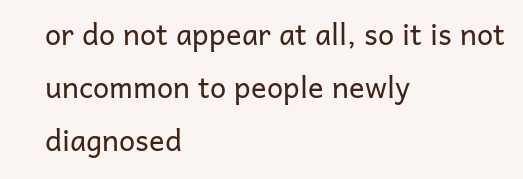or do not appear at all, so it is not uncommon to people newly diagnosed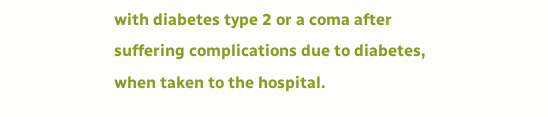with diabetes type 2 or a coma after suffering complications due to diabetes, when taken to the hospital.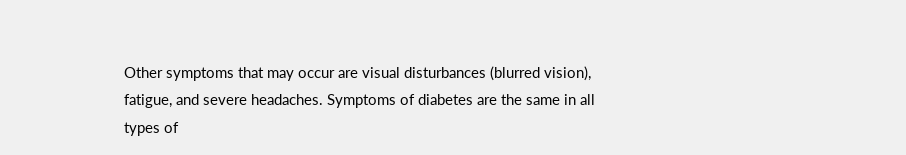Other symptoms that may occur are visual disturbances (blurred vision), fatigue, and severe headaches. Symptoms of diabetes are the same in all types of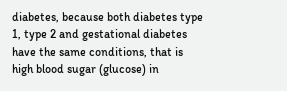diabetes, because both diabetes type 1, type 2 and gestational diabetes have the same conditions, that is high blood sugar (glucose) in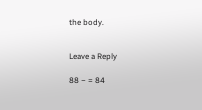the body.


Leave a Reply

88 − = 84